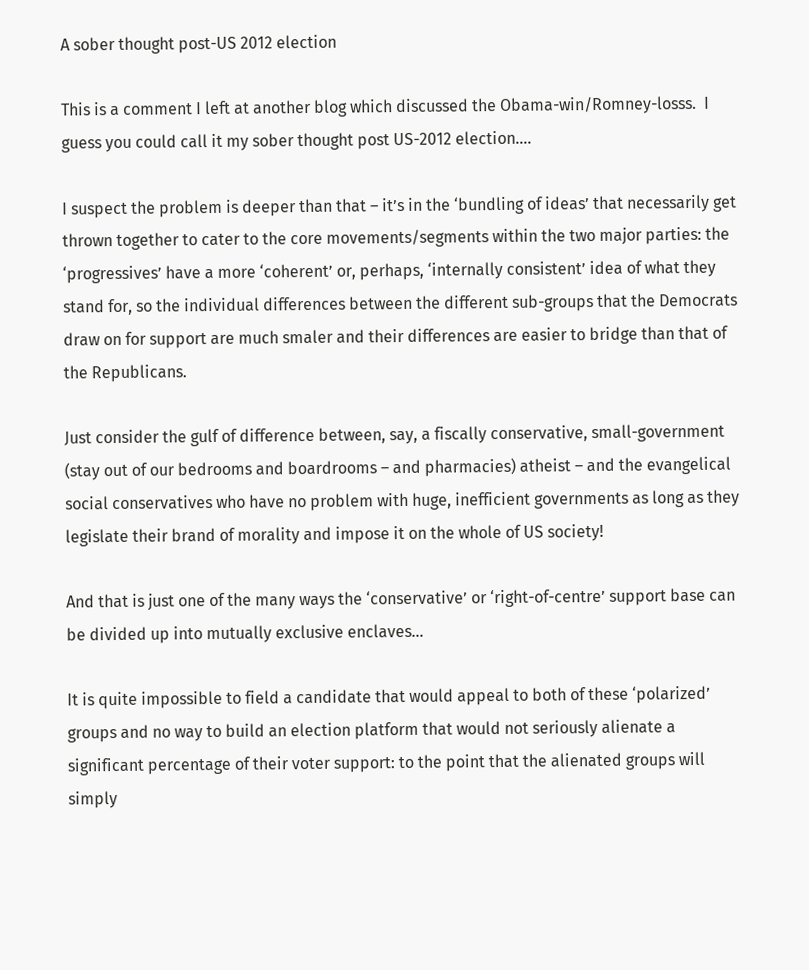A sober thought post-US 2012 election

This is a comment I left at another blog which discussed the Obama-win/Romney-losss.  I guess you could call it my sober thought post US-2012 election….

I suspect the problem is deeper than that – it’s in the ‘bundling of ideas’ that necessarily get thrown together to cater to the core movements/segments within the two major parties: the ‘progressives’ have a more ‘coherent’ or, perhaps, ‘internally consistent’ idea of what they stand for, so the individual differences between the different sub-groups that the Democrats draw on for support are much smaler and their differences are easier to bridge than that of the Republicans.

Just consider the gulf of difference between, say, a fiscally conservative, small-government (stay out of our bedrooms and boardrooms – and pharmacies) atheist – and the evangelical social conservatives who have no problem with huge, inefficient governments as long as they legislate their brand of morality and impose it on the whole of US society!

And that is just one of the many ways the ‘conservative’ or ‘right-of-centre’ support base can be divided up into mutually exclusive enclaves…

It is quite impossible to field a candidate that would appeal to both of these ‘polarized’ groups and no way to build an election platform that would not seriously alienate a significant percentage of their voter support: to the point that the alienated groups will simply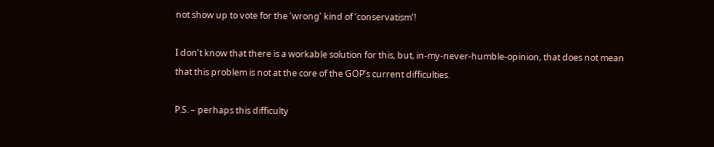not show up to vote for the ‘wrong’ kind of ‘conservatism’!

I don’t know that there is a workable solution for this, but, in-my-never-humble-opinion, that does not mean that this problem is not at the core of the GOP’s current difficulties.

P.S. – perhaps this difficulty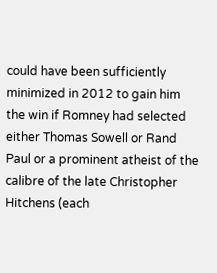could have been sufficiently minimized in 2012 to gain him the win if Romney had selected either Thomas Sowell or Rand Paul or a prominent atheist of the calibre of the late Christopher Hitchens (each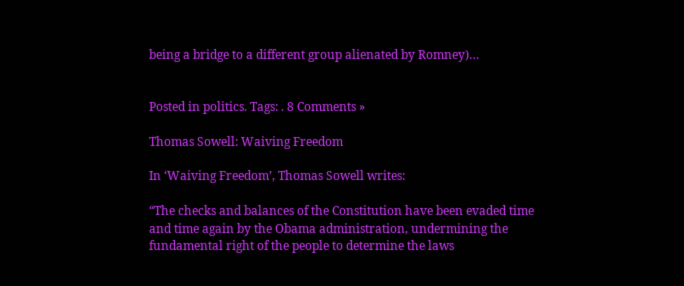being a bridge to a different group alienated by Romney)…


Posted in politics. Tags: . 8 Comments »

Thomas Sowell: Waiving Freedom

In ‘Waiving Freedom’, Thomas Sowell writes:

“The checks and balances of the Constitution have been evaded time and time again by the Obama administration, undermining the fundamental right of the people to determine the laws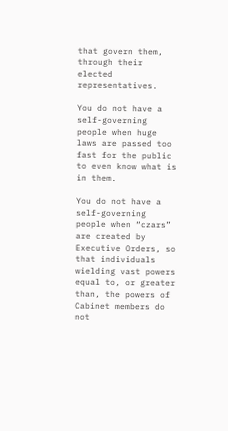that govern them, through their elected representatives.

You do not have a self-governing people when huge laws are passed too fast for the public to even know what is in them.

You do not have a self-governing people when “czars” are created by Executive Orders, so that individuals wielding vast powers equal to, or greater than, the powers of Cabinet members do not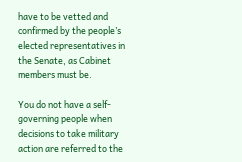have to be vetted and confirmed by the people’s elected representatives in the Senate, as Cabinet members must be.

You do not have a self-governing people when decisions to take military action are referred to the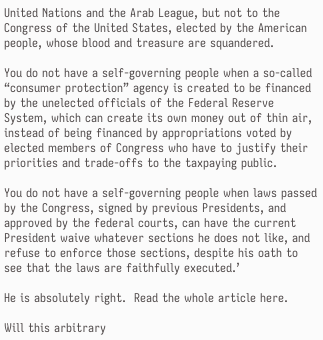United Nations and the Arab League, but not to the Congress of the United States, elected by the American people, whose blood and treasure are squandered.

You do not have a self-governing people when a so-called “consumer protection” agency is created to be financed by the unelected officials of the Federal Reserve System, which can create its own money out of thin air, instead of being financed by appropriations voted by elected members of Congress who have to justify their priorities and trade-offs to the taxpaying public.

You do not have a self-governing people when laws passed by the Congress, signed by previous Presidents, and approved by the federal courts, can have the current President waive whatever sections he does not like, and refuse to enforce those sections, despite his oath to see that the laws are faithfully executed.’

He is absolutely right.  Read the whole article here.

Will this arbitrary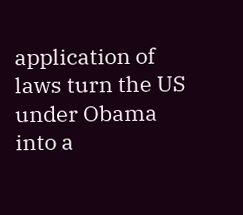application of laws turn the US under Obama into a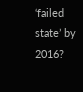‘failed state’ by 2016?